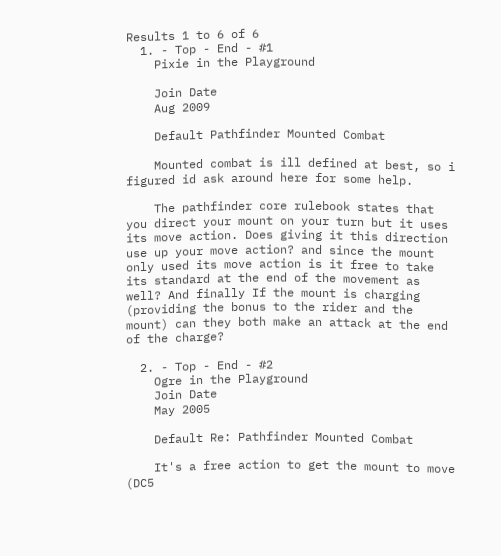Results 1 to 6 of 6
  1. - Top - End - #1
    Pixie in the Playground

    Join Date
    Aug 2009

    Default Pathfinder Mounted Combat

    Mounted combat is ill defined at best, so i figured id ask around here for some help.

    The pathfinder core rulebook states that you direct your mount on your turn but it uses its move action. Does giving it this direction use up your move action? and since the mount only used its move action is it free to take its standard at the end of the movement as well? And finally If the mount is charging (providing the bonus to the rider and the mount) can they both make an attack at the end of the charge?

  2. - Top - End - #2
    Ogre in the Playground
    Join Date
    May 2005

    Default Re: Pathfinder Mounted Combat

    It's a free action to get the mount to move (DC5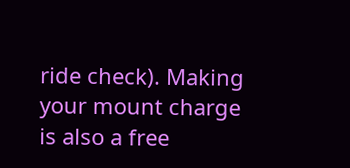ride check). Making your mount charge is also a free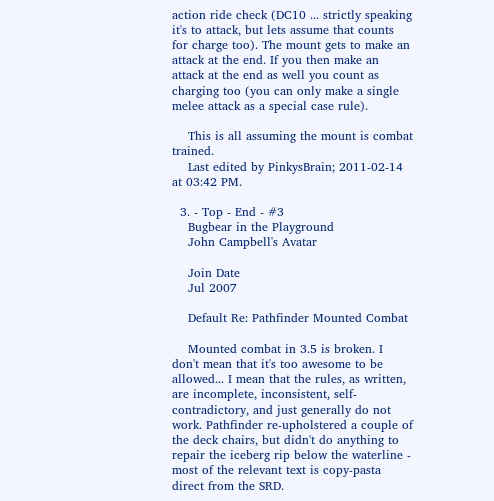action ride check (DC10 ... strictly speaking it's to attack, but lets assume that counts for charge too). The mount gets to make an attack at the end. If you then make an attack at the end as well you count as charging too (you can only make a single melee attack as a special case rule).

    This is all assuming the mount is combat trained.
    Last edited by PinkysBrain; 2011-02-14 at 03:42 PM.

  3. - Top - End - #3
    Bugbear in the Playground
    John Campbell's Avatar

    Join Date
    Jul 2007

    Default Re: Pathfinder Mounted Combat

    Mounted combat in 3.5 is broken. I don't mean that it's too awesome to be allowed... I mean that the rules, as written, are incomplete, inconsistent, self-contradictory, and just generally do not work. Pathfinder re-upholstered a couple of the deck chairs, but didn't do anything to repair the iceberg rip below the waterline - most of the relevant text is copy-pasta direct from the SRD.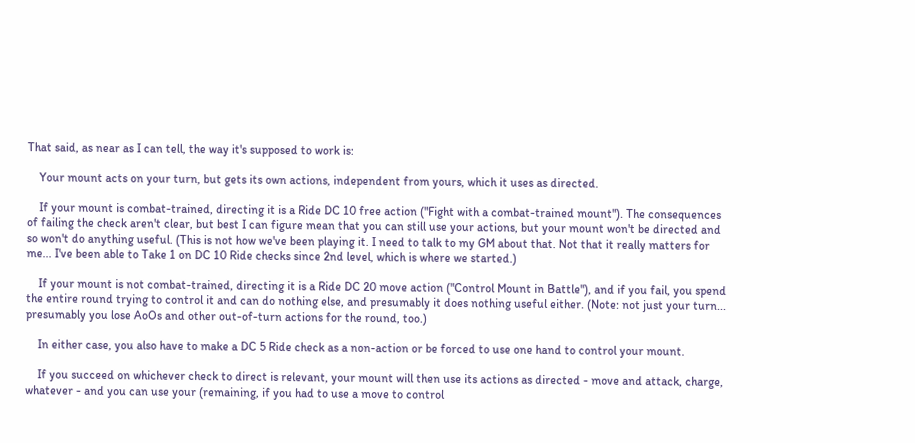That said, as near as I can tell, the way it's supposed to work is:

    Your mount acts on your turn, but gets its own actions, independent from yours, which it uses as directed.

    If your mount is combat-trained, directing it is a Ride DC 10 free action ("Fight with a combat-trained mount"). The consequences of failing the check aren't clear, but best I can figure mean that you can still use your actions, but your mount won't be directed and so won't do anything useful. (This is not how we've been playing it. I need to talk to my GM about that. Not that it really matters for me... I've been able to Take 1 on DC 10 Ride checks since 2nd level, which is where we started.)

    If your mount is not combat-trained, directing it is a Ride DC 20 move action ("Control Mount in Battle"), and if you fail, you spend the entire round trying to control it and can do nothing else, and presumably it does nothing useful either. (Note: not just your turn... presumably you lose AoOs and other out-of-turn actions for the round, too.)

    In either case, you also have to make a DC 5 Ride check as a non-action or be forced to use one hand to control your mount.

    If you succeed on whichever check to direct is relevant, your mount will then use its actions as directed - move and attack, charge, whatever - and you can use your (remaining, if you had to use a move to control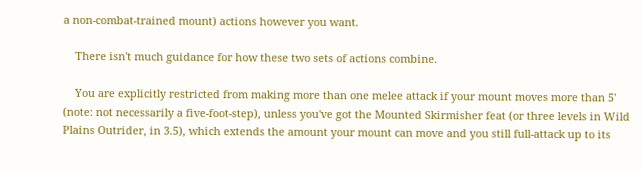a non-combat-trained mount) actions however you want.

    There isn't much guidance for how these two sets of actions combine.

    You are explicitly restricted from making more than one melee attack if your mount moves more than 5' (note: not necessarily a five-foot-step), unless you've got the Mounted Skirmisher feat (or three levels in Wild Plains Outrider, in 3.5), which extends the amount your mount can move and you still full-attack up to its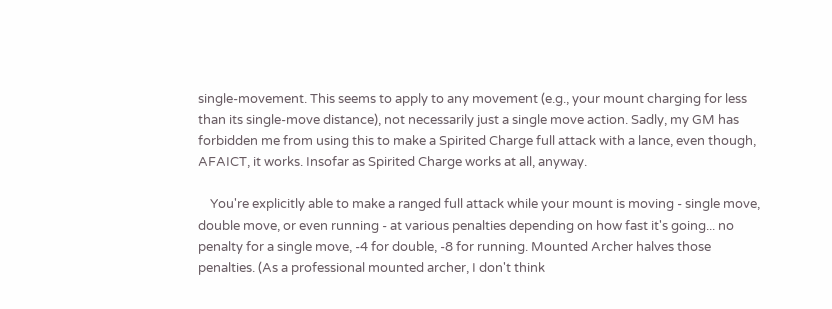single-movement. This seems to apply to any movement (e.g., your mount charging for less than its single-move distance), not necessarily just a single move action. Sadly, my GM has forbidden me from using this to make a Spirited Charge full attack with a lance, even though, AFAICT, it works. Insofar as Spirited Charge works at all, anyway.

    You're explicitly able to make a ranged full attack while your mount is moving - single move, double move, or even running - at various penalties depending on how fast it's going... no penalty for a single move, -4 for double, -8 for running. Mounted Archer halves those penalties. (As a professional mounted archer, I don't think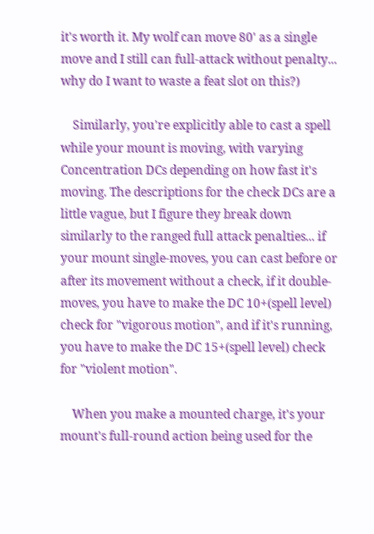it's worth it. My wolf can move 80' as a single move and I still can full-attack without penalty... why do I want to waste a feat slot on this?)

    Similarly, you're explicitly able to cast a spell while your mount is moving, with varying Concentration DCs depending on how fast it's moving. The descriptions for the check DCs are a little vague, but I figure they break down similarly to the ranged full attack penalties... if your mount single-moves, you can cast before or after its movement without a check, if it double-moves, you have to make the DC 10+(spell level) check for "vigorous motion", and if it's running, you have to make the DC 15+(spell level) check for "violent motion".

    When you make a mounted charge, it's your mount's full-round action being used for the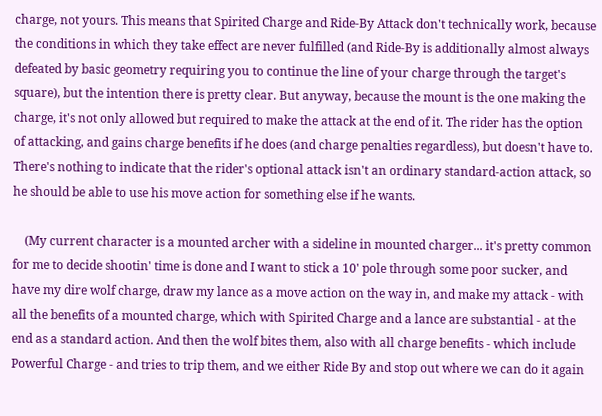charge, not yours. This means that Spirited Charge and Ride-By Attack don't technically work, because the conditions in which they take effect are never fulfilled (and Ride-By is additionally almost always defeated by basic geometry requiring you to continue the line of your charge through the target's square), but the intention there is pretty clear. But anyway, because the mount is the one making the charge, it's not only allowed but required to make the attack at the end of it. The rider has the option of attacking, and gains charge benefits if he does (and charge penalties regardless), but doesn't have to. There's nothing to indicate that the rider's optional attack isn't an ordinary standard-action attack, so he should be able to use his move action for something else if he wants.

    (My current character is a mounted archer with a sideline in mounted charger... it's pretty common for me to decide shootin' time is done and I want to stick a 10' pole through some poor sucker, and have my dire wolf charge, draw my lance as a move action on the way in, and make my attack - with all the benefits of a mounted charge, which with Spirited Charge and a lance are substantial - at the end as a standard action. And then the wolf bites them, also with all charge benefits - which include Powerful Charge - and tries to trip them, and we either Ride By and stop out where we can do it again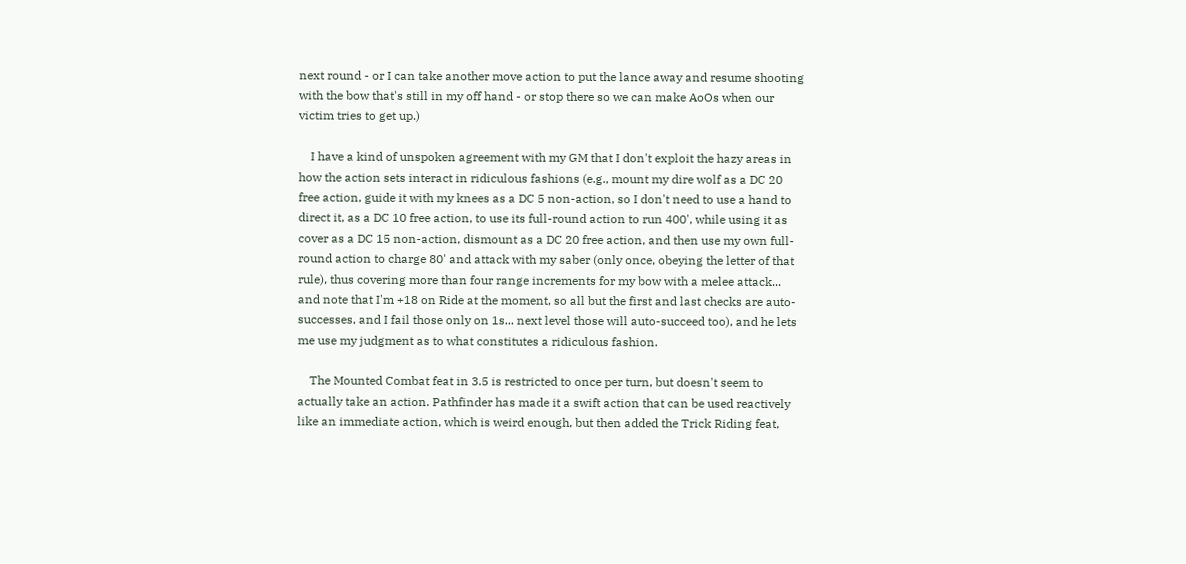next round - or I can take another move action to put the lance away and resume shooting with the bow that's still in my off hand - or stop there so we can make AoOs when our victim tries to get up.)

    I have a kind of unspoken agreement with my GM that I don't exploit the hazy areas in how the action sets interact in ridiculous fashions (e.g., mount my dire wolf as a DC 20 free action, guide it with my knees as a DC 5 non-action, so I don't need to use a hand to direct it, as a DC 10 free action, to use its full-round action to run 400', while using it as cover as a DC 15 non-action, dismount as a DC 20 free action, and then use my own full-round action to charge 80' and attack with my saber (only once, obeying the letter of that rule), thus covering more than four range increments for my bow with a melee attack... and note that I'm +18 on Ride at the moment, so all but the first and last checks are auto-successes, and I fail those only on 1s... next level those will auto-succeed too), and he lets me use my judgment as to what constitutes a ridiculous fashion.

    The Mounted Combat feat in 3.5 is restricted to once per turn, but doesn't seem to actually take an action. Pathfinder has made it a swift action that can be used reactively like an immediate action, which is weird enough, but then added the Trick Riding feat,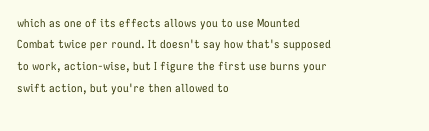which as one of its effects allows you to use Mounted Combat twice per round. It doesn't say how that's supposed to work, action-wise, but I figure the first use burns your swift action, but you're then allowed to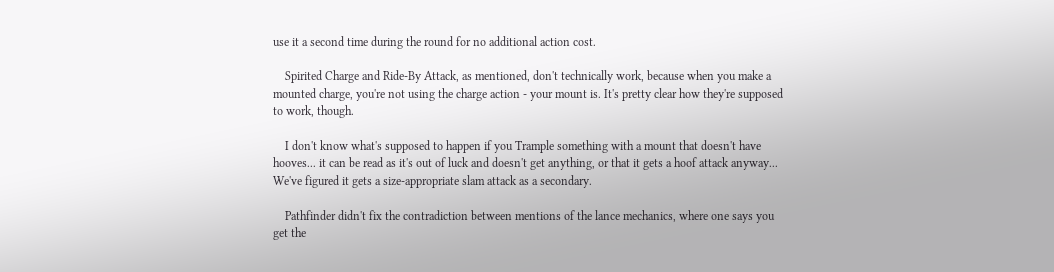use it a second time during the round for no additional action cost.

    Spirited Charge and Ride-By Attack, as mentioned, don't technically work, because when you make a mounted charge, you're not using the charge action - your mount is. It's pretty clear how they're supposed to work, though.

    I don't know what's supposed to happen if you Trample something with a mount that doesn't have hooves... it can be read as it's out of luck and doesn't get anything, or that it gets a hoof attack anyway... We've figured it gets a size-appropriate slam attack as a secondary.

    Pathfinder didn't fix the contradiction between mentions of the lance mechanics, where one says you get the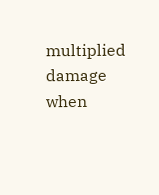multiplied damage when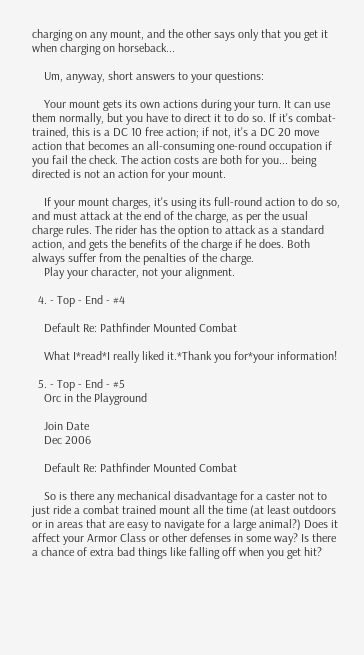charging on any mount, and the other says only that you get it when charging on horseback...

    Um, anyway, short answers to your questions:

    Your mount gets its own actions during your turn. It can use them normally, but you have to direct it to do so. If it's combat-trained, this is a DC 10 free action; if not, it's a DC 20 move action that becomes an all-consuming one-round occupation if you fail the check. The action costs are both for you... being directed is not an action for your mount.

    If your mount charges, it's using its full-round action to do so, and must attack at the end of the charge, as per the usual charge rules. The rider has the option to attack as a standard action, and gets the benefits of the charge if he does. Both always suffer from the penalties of the charge.
    Play your character, not your alignment.

  4. - Top - End - #4

    Default Re: Pathfinder Mounted Combat

    What I*read*I really liked it.*Thank you for*your information!

  5. - Top - End - #5
    Orc in the Playground

    Join Date
    Dec 2006

    Default Re: Pathfinder Mounted Combat

    So is there any mechanical disadvantage for a caster not to just ride a combat trained mount all the time (at least outdoors or in areas that are easy to navigate for a large animal?) Does it affect your Armor Class or other defenses in some way? Is there a chance of extra bad things like falling off when you get hit?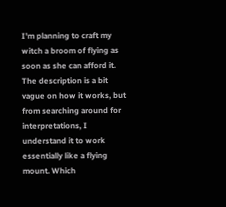I'm planning to craft my witch a broom of flying as soon as she can afford it. The description is a bit vague on how it works, but from searching around for interpretations, I understand it to work essentially like a flying mount. Which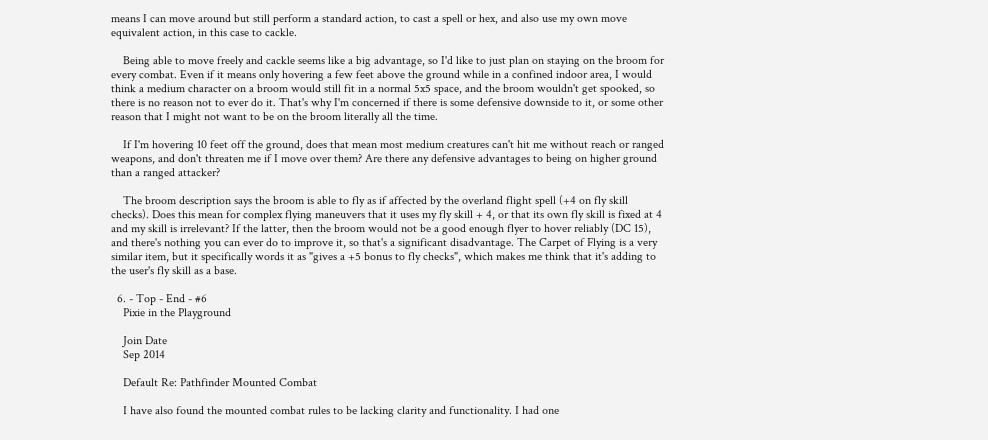means I can move around but still perform a standard action, to cast a spell or hex, and also use my own move equivalent action, in this case to cackle.

    Being able to move freely and cackle seems like a big advantage, so I'd like to just plan on staying on the broom for every combat. Even if it means only hovering a few feet above the ground while in a confined indoor area, I would think a medium character on a broom would still fit in a normal 5x5 space, and the broom wouldn't get spooked, so there is no reason not to ever do it. That's why I'm concerned if there is some defensive downside to it, or some other reason that I might not want to be on the broom literally all the time.

    If I'm hovering 10 feet off the ground, does that mean most medium creatures can't hit me without reach or ranged weapons, and don't threaten me if I move over them? Are there any defensive advantages to being on higher ground than a ranged attacker?

    The broom description says the broom is able to fly as if affected by the overland flight spell (+4 on fly skill checks). Does this mean for complex flying maneuvers that it uses my fly skill + 4, or that its own fly skill is fixed at 4 and my skill is irrelevant? If the latter, then the broom would not be a good enough flyer to hover reliably (DC 15), and there's nothing you can ever do to improve it, so that's a significant disadvantage. The Carpet of Flying is a very similar item, but it specifically words it as "gives a +5 bonus to fly checks", which makes me think that it's adding to the user's fly skill as a base.

  6. - Top - End - #6
    Pixie in the Playground

    Join Date
    Sep 2014

    Default Re: Pathfinder Mounted Combat

    I have also found the mounted combat rules to be lacking clarity and functionality. I had one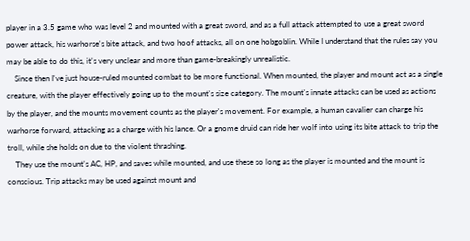player in a 3.5 game who was level 2 and mounted with a great sword, and as a full attack attempted to use a great sword power attack, his warhorse's bite attack, and two hoof attacks, all on one hobgoblin. While I understand that the rules say you may be able to do this, it's very unclear and more than game-breakingly unrealistic.
    Since then I've just house-ruled mounted combat to be more functional. When mounted, the player and mount act as a single creature, with the player effectively going up to the mount's size category. The mount's innate attacks can be used as actions by the player, and the mounts movement counts as the player's movement. For example, a human cavalier can charge his warhorse forward, attacking as a charge with his lance. Or a gnome druid can ride her wolf into using its bite attack to trip the troll, while she holds on due to the violent thrashing.
    They use the mount's AC, HP, and saves while mounted, and use these so long as the player is mounted and the mount is conscious. Trip attacks may be used against mount and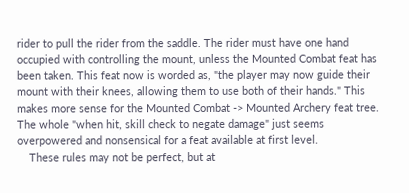rider to pull the rider from the saddle. The rider must have one hand occupied with controlling the mount, unless the Mounted Combat feat has been taken. This feat now is worded as, "the player may now guide their mount with their knees, allowing them to use both of their hands." This makes more sense for the Mounted Combat -> Mounted Archery feat tree. The whole "when hit, skill check to negate damage" just seems overpowered and nonsensical for a feat available at first level.
    These rules may not be perfect, but at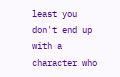least you don't end up with a character who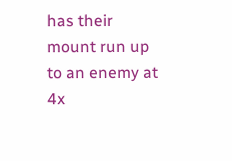has their mount run up to an enemy at 4x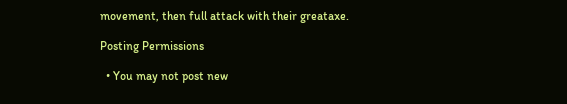movement, then full attack with their greataxe.

Posting Permissions

  • You may not post new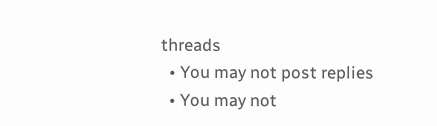threads
  • You may not post replies
  • You may not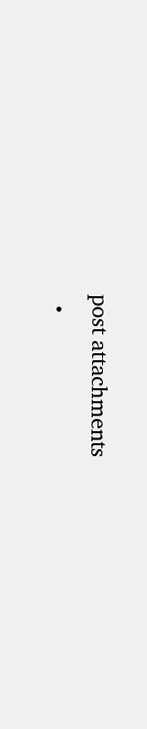post attachments
  •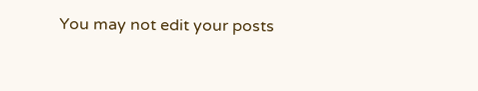You may not edit your posts